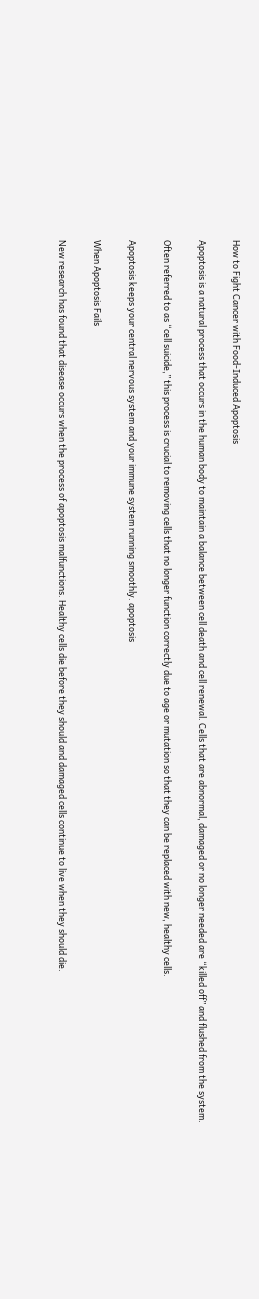How to Fight Cancer with Food-Induced Apoptosis

Apoptosis is a natural process that occurs in the human body to maintain a balance between cell death and cell renewal. Cells that are abnormal, damaged or no longer needed are “killed off” and flushed from the system.

Often referred to as “cell suicide,” this process is crucial to removing cells that no longer function correctly due to age or mutation so that they can be replaced with new, healthy cells.

Apoptosis keeps your central nervous system and your immune system running smoothly. apoptosis

When Apoptosis Fails

New research has found that disease occurs when the process of apoptosis malfunctions. Healthy cells die before they should and damaged cells continue to live when they should die.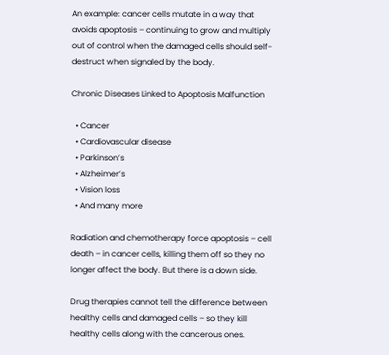An example: cancer cells mutate in a way that avoids apoptosis – continuing to grow and multiply out of control when the damaged cells should self-destruct when signaled by the body.

Chronic Diseases Linked to Apoptosis Malfunction

  • Cancer
  • Cardiovascular disease
  • Parkinson’s
  • Alzheimer’s
  • Vision loss
  • And many more

Radiation and chemotherapy force apoptosis – cell death – in cancer cells, killing them off so they no longer affect the body. But there is a down side.

Drug therapies cannot tell the difference between healthy cells and damaged cells – so they kill healthy cells along with the cancerous ones.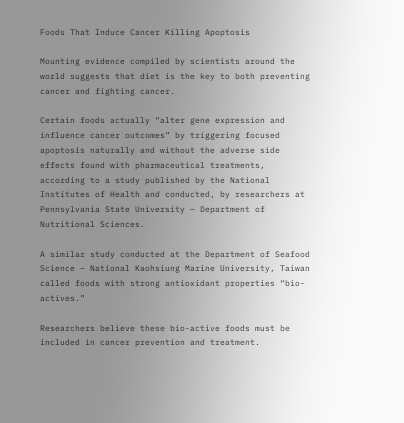Foods That Induce Cancer Killing Apoptosis

Mounting evidence compiled by scientists around the world suggests that diet is the key to both preventing cancer and fighting cancer.

Certain foods actually “alter gene expression and influence cancer outcomes” by triggering focused apoptosis naturally and without the adverse side effects found with pharmaceutical treatments, according to a study published by the National Institutes of Health and conducted, by researchers at Pennsylvania State University – Department of Nutritional Sciences.

A similar study conducted at the Department of Seafood Science – National Kaohsiung Marine University, Taiwan called foods with strong antioxidant properties “bio-actives.”

Researchers believe these bio-active foods must be included in cancer prevention and treatment.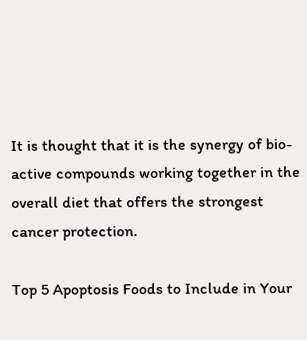It is thought that it is the synergy of bio-active compounds working together in the overall diet that offers the strongest cancer protection.

Top 5 Apoptosis Foods to Include in Your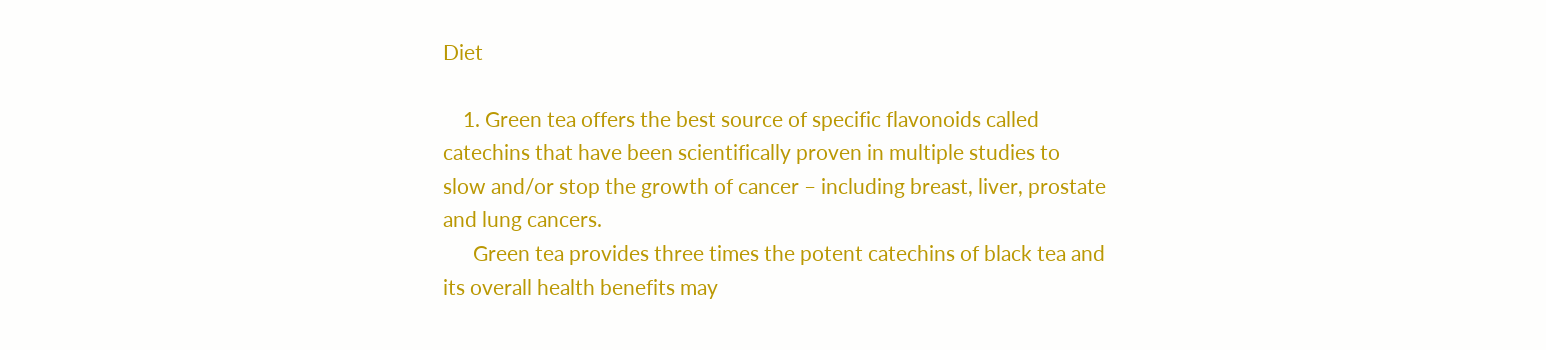Diet

    1. Green tea offers the best source of specific flavonoids called catechins that have been scientifically proven in multiple studies to slow and/or stop the growth of cancer – including breast, liver, prostate and lung cancers.
      Green tea provides three times the potent catechins of black tea and its overall health benefits may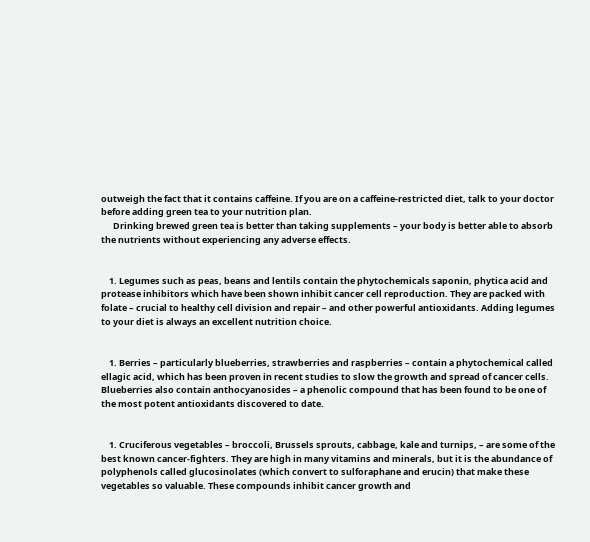outweigh the fact that it contains caffeine. If you are on a caffeine-restricted diet, talk to your doctor before adding green tea to your nutrition plan.
      Drinking brewed green tea is better than taking supplements – your body is better able to absorb the nutrients without experiencing any adverse effects.


    1. Legumes such as peas, beans and lentils contain the phytochemicals saponin, phytica acid and protease inhibitors which have been shown inhibit cancer cell reproduction. They are packed with folate – crucial to healthy cell division and repair – and other powerful antioxidants. Adding legumes to your diet is always an excellent nutrition choice.


    1. Berries – particularly blueberries, strawberries and raspberries – contain a phytochemical called ellagic acid, which has been proven in recent studies to slow the growth and spread of cancer cells. Blueberries also contain anthocyanosides – a phenolic compound that has been found to be one of the most potent antioxidants discovered to date.


    1. Cruciferous vegetables – broccoli, Brussels sprouts, cabbage, kale and turnips, – are some of the best known cancer-fighters. They are high in many vitamins and minerals, but it is the abundance of polyphenols called glucosinolates (which convert to sulforaphane and erucin) that make these vegetables so valuable. These compounds inhibit cancer growth and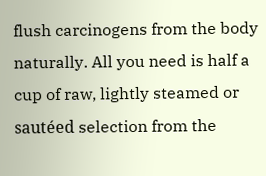flush carcinogens from the body naturally. All you need is half a cup of raw, lightly steamed or sautéed selection from the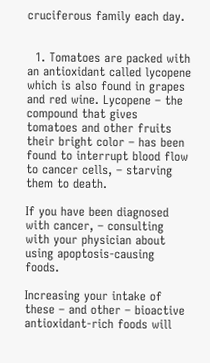cruciferous family each day.


  1. Tomatoes are packed with an antioxidant called lycopene which is also found in grapes and red wine. Lycopene – the compound that gives tomatoes and other fruits their bright color – has been found to interrupt blood flow to cancer cells, – starving them to death.

If you have been diagnosed with cancer, – consulting with your physician about using apoptosis-causing foods.

Increasing your intake of these – and other – bioactive antioxidant-rich foods will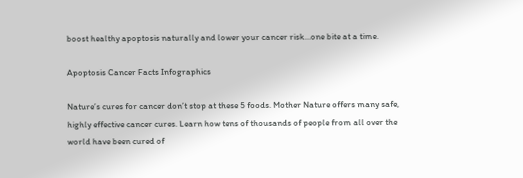boost healthy apoptosis naturally and lower your cancer risk…one bite at a time.

Apoptosis Cancer Facts Infographics

Nature’s cures for cancer don’t stop at these 5 foods. Mother Nature offers many safe, highly effective cancer cures. Learn how tens of thousands of people from all over the world have been cured of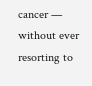cancer — without ever resorting to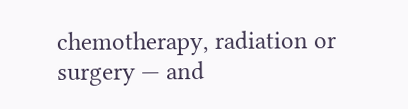chemotherapy, radiation or surgery — and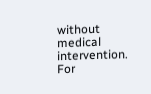without medical intervention. For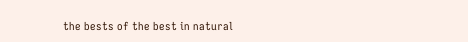the bests of the best in natural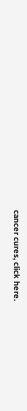cancer cures, click here.